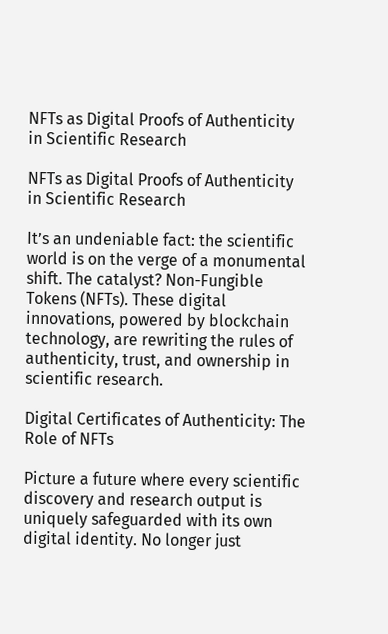NFTs as Digital Proofs of Authenticity in Scientific Research

NFTs as Digital Proofs of Authenticity in Scientific Research

It’s an undeniable fact: the scientific world is on the verge of a monumental shift. The catalyst? Non-Fungible Tokens (NFTs). These digital innovations, powered by blockchain technology, are rewriting the rules of authenticity, trust, and ownership in scientific research.

Digital Certificates of Authenticity: The Role of NFTs

Picture a future where every scientific discovery and research output is uniquely safeguarded with its own digital identity. No longer just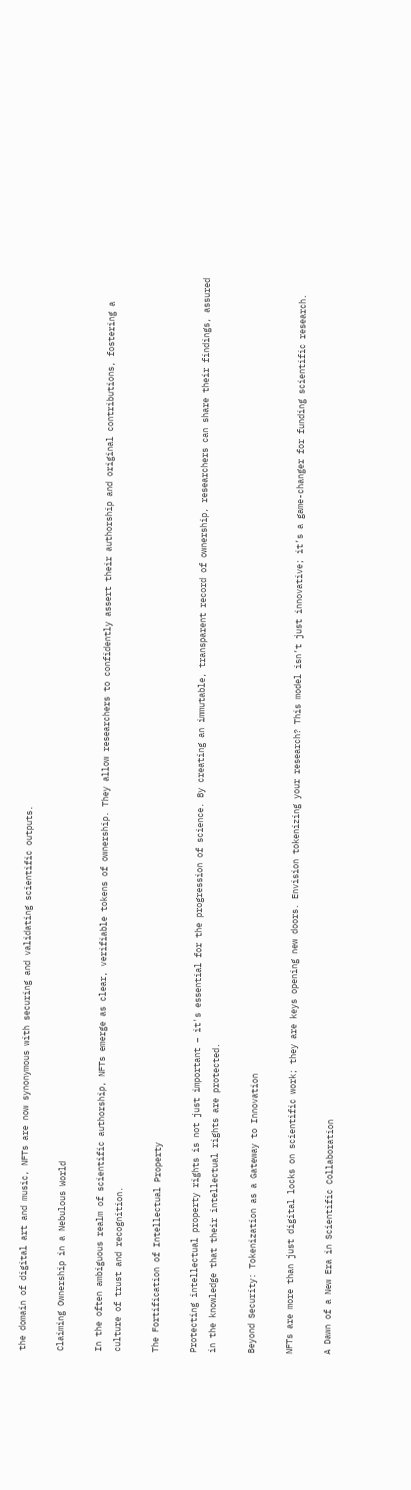the domain of digital art and music, NFTs are now synonymous with securing and validating scientific outputs.

Claiming Ownership in a Nebulous World

In the often ambiguous realm of scientific authorship, NFTs emerge as clear, verifiable tokens of ownership. They allow researchers to confidently assert their authorship and original contributions, fostering a culture of trust and recognition.

The Fortification of Intellectual Property

Protecting intellectual property rights is not just important – it's essential for the progression of science. By creating an immutable, transparent record of ownership, researchers can share their findings, assured in the knowledge that their intellectual rights are protected.

Beyond Security: Tokenization as a Gateway to Innovation

NFTs are more than just digital locks on scientific work; they are keys opening new doors. Envision tokenizing your research? This model isn’t just innovative; it’s a game-changer for funding scientific research.

A Dawn of a New Era in Scientific Collaboration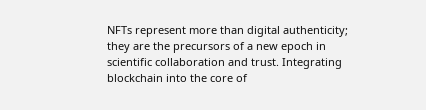NFTs represent more than digital authenticity; they are the precursors of a new epoch in scientific collaboration and trust. Integrating blockchain into the core of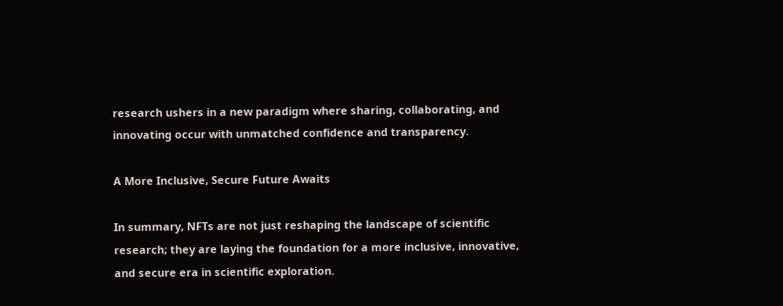research ushers in a new paradigm where sharing, collaborating, and innovating occur with unmatched confidence and transparency.

A More Inclusive, Secure Future Awaits

In summary, NFTs are not just reshaping the landscape of scientific research; they are laying the foundation for a more inclusive, innovative, and secure era in scientific exploration.